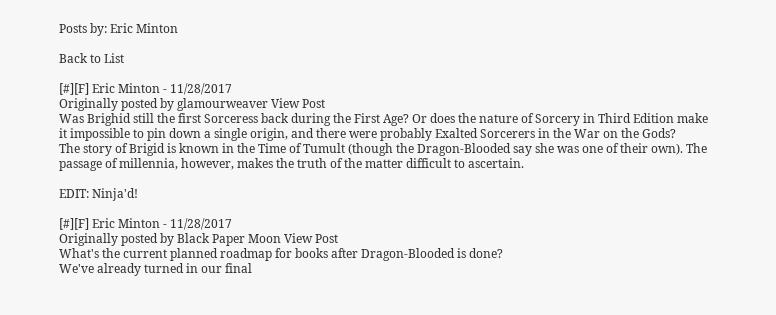Posts by: Eric Minton

Back to List

[#][F] Eric Minton - 11/28/2017
Originally posted by glamourweaver View Post
Was Brighid still the first Sorceress back during the First Age? Or does the nature of Sorcery in Third Edition make it impossible to pin down a single origin, and there were probably Exalted Sorcerers in the War on the Gods?
The story of Brigid is known in the Time of Tumult (though the Dragon-Blooded say she was one of their own). The passage of millennia, however, makes the truth of the matter difficult to ascertain.

EDIT: Ninja'd!

[#][F] Eric Minton - 11/28/2017
Originally posted by Black Paper Moon View Post
What's the current planned roadmap for books after Dragon-Blooded is done?
We've already turned in our final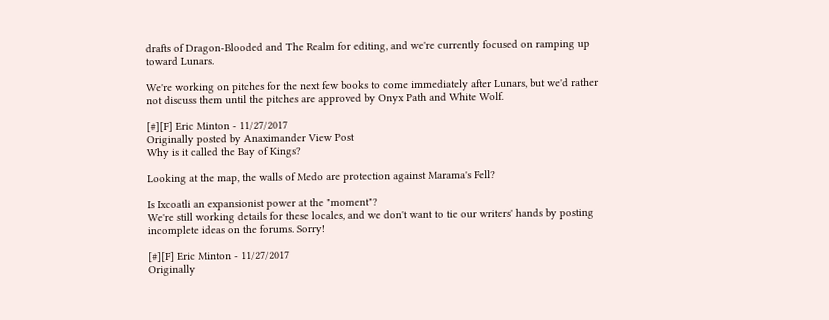drafts of Dragon-Blooded and The Realm for editing, and we're currently focused on ramping up toward Lunars.

We're working on pitches for the next few books to come immediately after Lunars, but we'd rather not discuss them until the pitches are approved by Onyx Path and White Wolf.

[#][F] Eric Minton - 11/27/2017
Originally posted by Anaximander View Post
Why is it called the Bay of Kings?

Looking at the map, the walls of Medo are protection against Marama's Fell?

Is Ixcoatli an expansionist power at the "moment"?
We're still working details for these locales, and we don't want to tie our writers' hands by posting incomplete ideas on the forums. Sorry!

[#][F] Eric Minton - 11/27/2017
Originally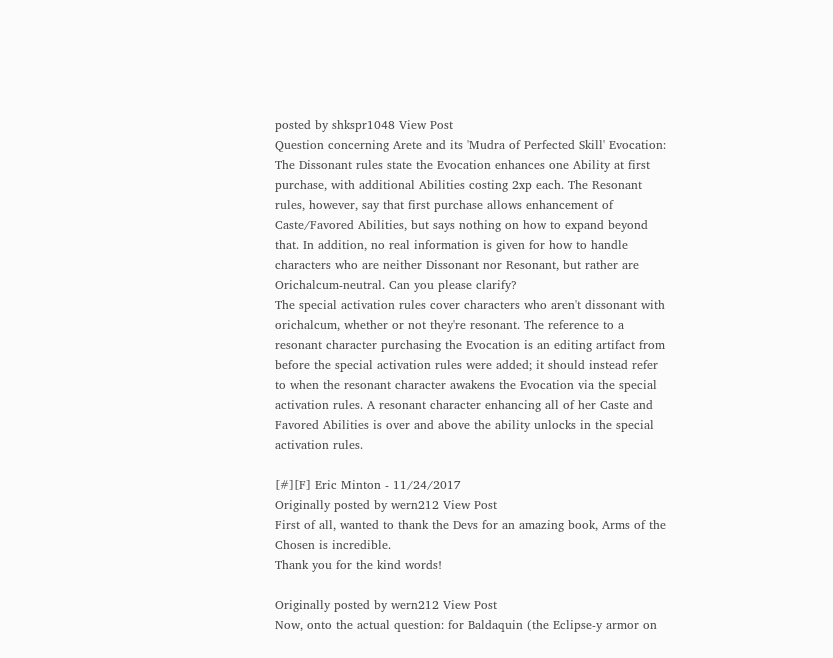posted by shkspr1048 View Post
Question concerning Arete and its 'Mudra of Perfected Skill' Evocation: The Dissonant rules state the Evocation enhances one Ability at first purchase, with additional Abilities costing 2xp each. The Resonant rules, however, say that first purchase allows enhancement of Caste/Favored Abilities, but says nothing on how to expand beyond that. In addition, no real information is given for how to handle characters who are neither Dissonant nor Resonant, but rather are Orichalcum-neutral. Can you please clarify?
The special activation rules cover characters who aren't dissonant with orichalcum, whether or not they're resonant. The reference to a resonant character purchasing the Evocation is an editing artifact from before the special activation rules were added; it should instead refer to when the resonant character awakens the Evocation via the special activation rules. A resonant character enhancing all of her Caste and Favored Abilities is over and above the ability unlocks in the special activation rules.

[#][F] Eric Minton - 11/24/2017
Originally posted by wern212 View Post
First of all, wanted to thank the Devs for an amazing book, Arms of the Chosen is incredible.
Thank you for the kind words!

Originally posted by wern212 View Post
Now, onto the actual question: for Baldaquin (the Eclipse-y armor on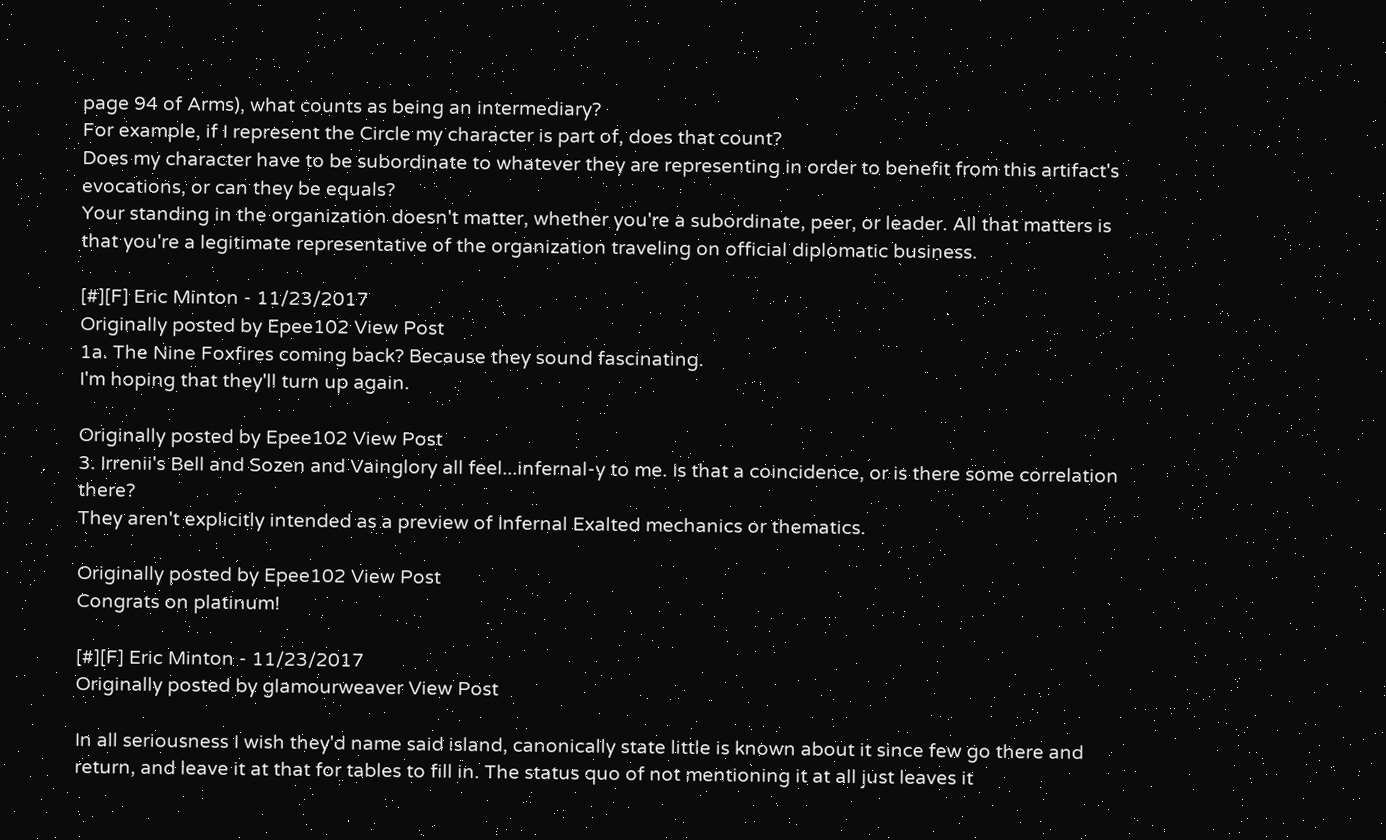page 94 of Arms), what counts as being an intermediary?
For example, if I represent the Circle my character is part of, does that count?
Does my character have to be subordinate to whatever they are representing in order to benefit from this artifact's evocations, or can they be equals?
Your standing in the organization doesn't matter, whether you're a subordinate, peer, or leader. All that matters is that you're a legitimate representative of the organization traveling on official diplomatic business.

[#][F] Eric Minton - 11/23/2017
Originally posted by Epee102 View Post
1a. The Nine Foxfires coming back? Because they sound fascinating.
I'm hoping that they'll turn up again.

Originally posted by Epee102 View Post
3. Irrenii's Bell and Sozen and Vainglory all feel...infernal-y to me. Is that a coincidence, or is there some correlation there?
They aren't explicitly intended as a preview of Infernal Exalted mechanics or thematics.

Originally posted by Epee102 View Post
Congrats on platinum!

[#][F] Eric Minton - 11/23/2017
Originally posted by glamourweaver View Post

In all seriousness I wish they'd name said island, canonically state little is known about it since few go there and return, and leave it at that for tables to fill in. The status quo of not mentioning it at all just leaves it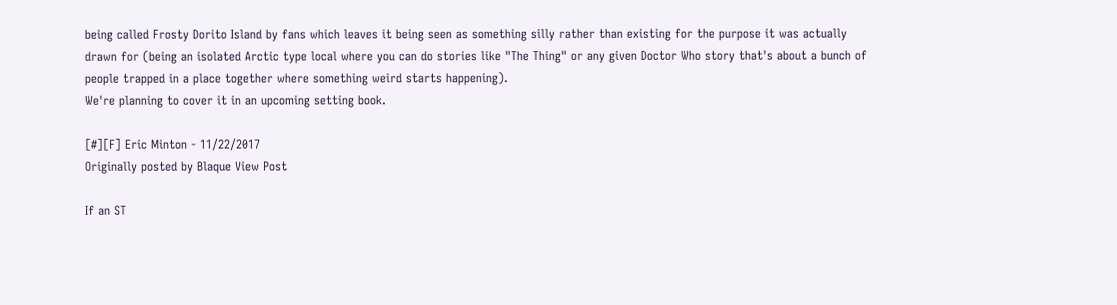being called Frosty Dorito Island by fans which leaves it being seen as something silly rather than existing for the purpose it was actually drawn for (being an isolated Arctic type local where you can do stories like "The Thing" or any given Doctor Who story that's about a bunch of people trapped in a place together where something weird starts happening).
We're planning to cover it in an upcoming setting book.

[#][F] Eric Minton - 11/22/2017
Originally posted by Blaque View Post

If an ST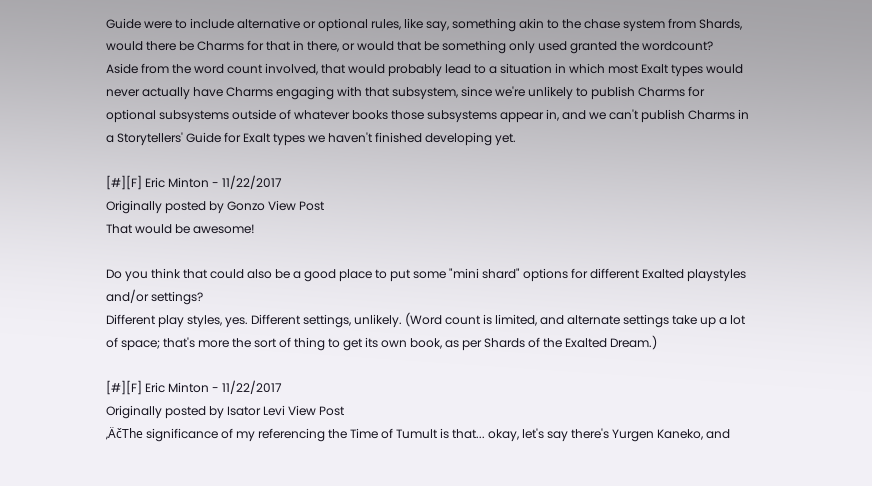Guide were to include alternative or optional rules, like say, something akin to the chase system from Shards, would there be Charms for that in there, or would that be something only used granted the wordcount?
Aside from the word count involved, that would probably lead to a situation in which most Exalt types would never actually have Charms engaging with that subsystem, since we're unlikely to publish Charms for optional subsystems outside of whatever books those subsystems appear in, and we can't publish Charms in a Storytellers' Guide for Exalt types we haven't finished developing yet.

[#][F] Eric Minton - 11/22/2017
Originally posted by Gonzo View Post
That would be awesome!

Do you think that could also be a good place to put some "mini shard" options for different Exalted playstyles and/or settings?
Different play styles, yes. Different settings, unlikely. (Word count is limited, and alternate settings take up a lot of space; that's more the sort of thing to get its own book, as per Shards of the Exalted Dream.)

[#][F] Eric Minton - 11/22/2017
Originally posted by Isator Levi View Post
‚ÄčThe significance of my referencing the Time of Tumult is that... okay, let's say there's Yurgen Kaneko, and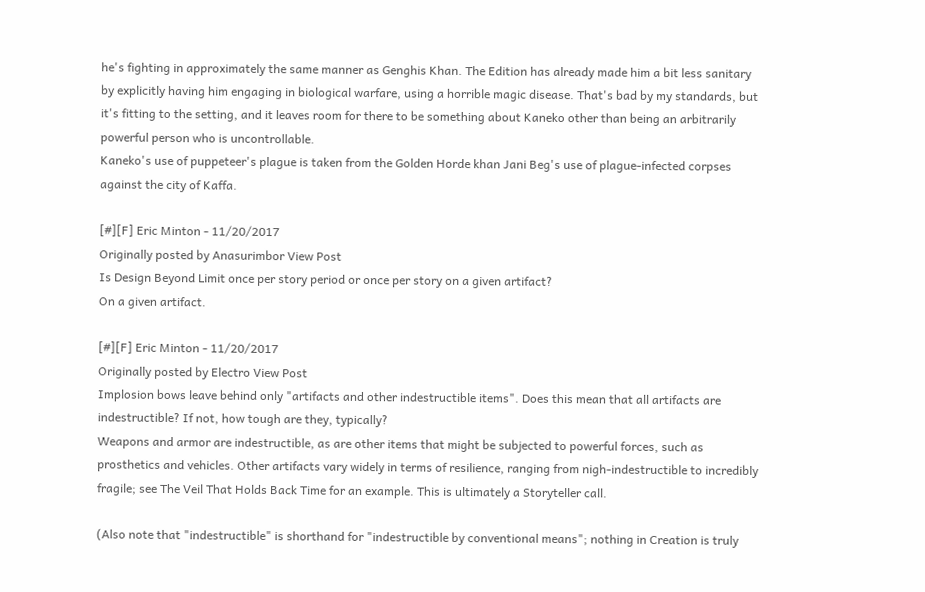he's fighting in approximately the same manner as Genghis Khan. The Edition has already made him a bit less sanitary by explicitly having him engaging in biological warfare, using a horrible magic disease. That's bad by my standards, but it's fitting to the setting, and it leaves room for there to be something about Kaneko other than being an arbitrarily powerful person who is uncontrollable.
Kaneko's use of puppeteer's plague is taken from the Golden Horde khan Jani Beg's use of plague-infected corpses against the city of Kaffa.

[#][F] Eric Minton - 11/20/2017
Originally posted by Anasurimbor View Post
Is Design Beyond Limit once per story period or once per story on a given artifact?
On a given artifact.

[#][F] Eric Minton - 11/20/2017
Originally posted by Electro View Post
Implosion bows leave behind only "artifacts and other indestructible items". Does this mean that all artifacts are indestructible? If not, how tough are they, typically?
Weapons and armor are indestructible, as are other items that might be subjected to powerful forces, such as prosthetics and vehicles. Other artifacts vary widely in terms of resilience, ranging from nigh-indestructible to incredibly fragile; see The Veil That Holds Back Time for an example. This is ultimately a Storyteller call.

(Also note that "indestructible" is shorthand for "indestructible by conventional means"; nothing in Creation is truly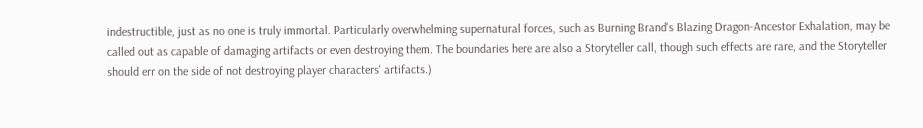indestructible, just as no one is truly immortal. Particularly overwhelming supernatural forces, such as Burning Brand's Blazing Dragon-Ancestor Exhalation, may be called out as capable of damaging artifacts or even destroying them. The boundaries here are also a Storyteller call, though such effects are rare, and the Storyteller should err on the side of not destroying player characters' artifacts.)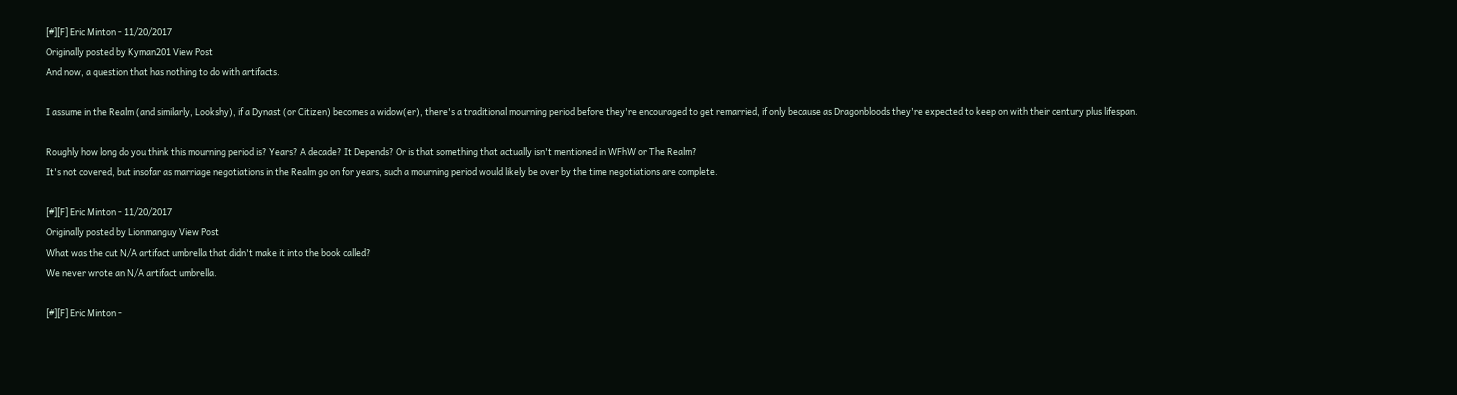[#][F] Eric Minton - 11/20/2017
Originally posted by Kyman201 View Post
And now, a question that has nothing to do with artifacts.

I assume in the Realm (and similarly, Lookshy), if a Dynast (or Citizen) becomes a widow(er), there's a traditional mourning period before they're encouraged to get remarried, if only because as Dragonbloods they're expected to keep on with their century plus lifespan.

Roughly how long do you think this mourning period is? Years? A decade? It Depends? Or is that something that actually isn't mentioned in WFhW or The Realm?
It's not covered, but insofar as marriage negotiations in the Realm go on for years, such a mourning period would likely be over by the time negotiations are complete.

[#][F] Eric Minton - 11/20/2017
Originally posted by Lionmanguy View Post
What was the cut N/A artifact umbrella that didn't make it into the book called?
We never wrote an N/A artifact umbrella.

[#][F] Eric Minton -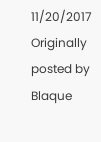11/20/2017
Originally posted by Blaque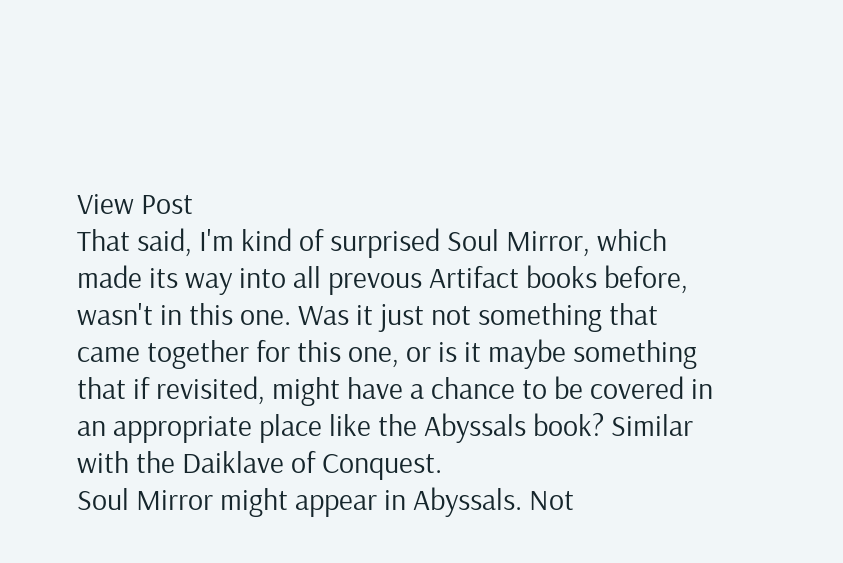View Post
That said, I'm kind of surprised Soul Mirror, which made its way into all prevous Artifact books before, wasn't in this one. Was it just not something that came together for this one, or is it maybe something that if revisited, might have a chance to be covered in an appropriate place like the Abyssals book? Similar with the Daiklave of Conquest.
Soul Mirror might appear in Abyssals. Not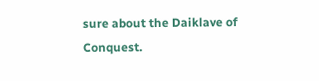sure about the Daiklave of Conquest.